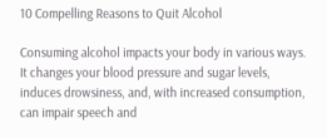10 Compelling Reasons to Quit Alcohol

Consuming alcohol impacts your body in various ways. It changes your blood pressure and sugar levels, induces drowsiness, and, with increased consumption, can impair speech and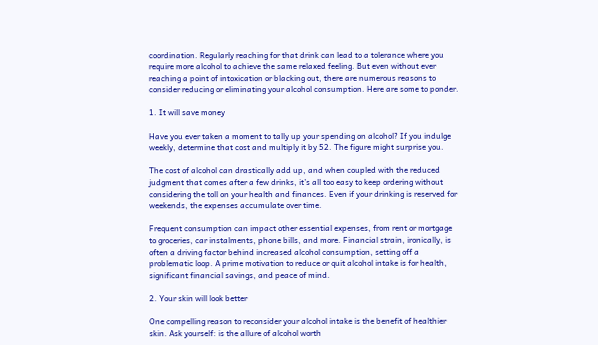coordination. Regularly reaching for that drink can lead to a tolerance where you require more alcohol to achieve the same relaxed feeling. But even without ever reaching a point of intoxication or blacking out, there are numerous reasons to consider reducing or eliminating your alcohol consumption. Here are some to ponder.

1. It will save money

Have you ever taken a moment to tally up your spending on alcohol? If you indulge weekly, determine that cost and multiply it by 52. The figure might surprise you.

The cost of alcohol can drastically add up, and when coupled with the reduced judgment that comes after a few drinks, it’s all too easy to keep ordering without considering the toll on your health and finances. Even if your drinking is reserved for weekends, the expenses accumulate over time.

Frequent consumption can impact other essential expenses, from rent or mortgage to groceries, car instalments, phone bills, and more. Financial strain, ironically, is often a driving factor behind increased alcohol consumption, setting off a problematic loop. A prime motivation to reduce or quit alcohol intake is for health, significant financial savings, and peace of mind.

2. Your skin will look better

One compelling reason to reconsider your alcohol intake is the benefit of healthier skin. Ask yourself: is the allure of alcohol worth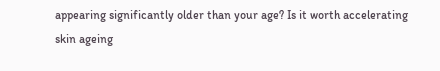appearing significantly older than your age? Is it worth accelerating skin ageing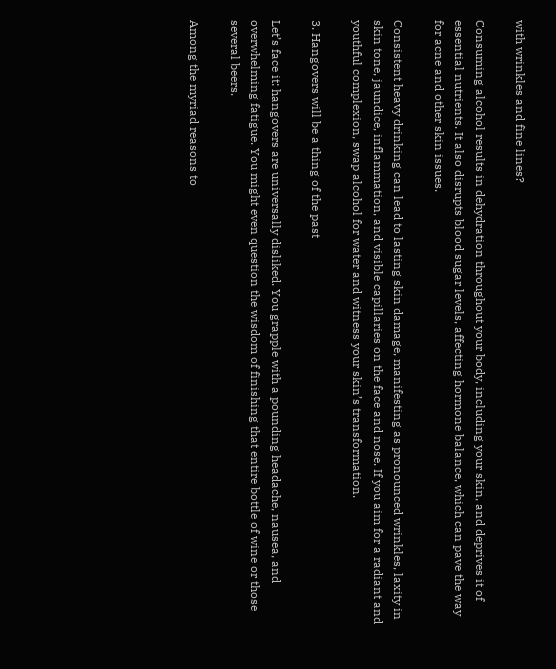with wrinkles and fine lines?

Consuming alcohol results in dehydration throughout your body, including your skin, and deprives it of essential nutrients. It also disrupts blood sugar levels, affecting hormone balance, which can pave the way for acne and other skin issues.

Consistent heavy drinking can lead to lasting skin damage, manifesting as pronounced wrinkles, laxity in skin tone, jaundice, inflammation, and visible capillaries on the face and nose. If you aim for a radiant and youthful complexion, swap alcohol for water and witness your skin’s transformation.

3. Hangovers will be a thing of the past

Let’s face it: hangovers are universally disliked. You grapple with a pounding headache, nausea, and overwhelming fatigue. You might even question the wisdom of finishing that entire bottle of wine or those several beers.

Among the myriad reasons to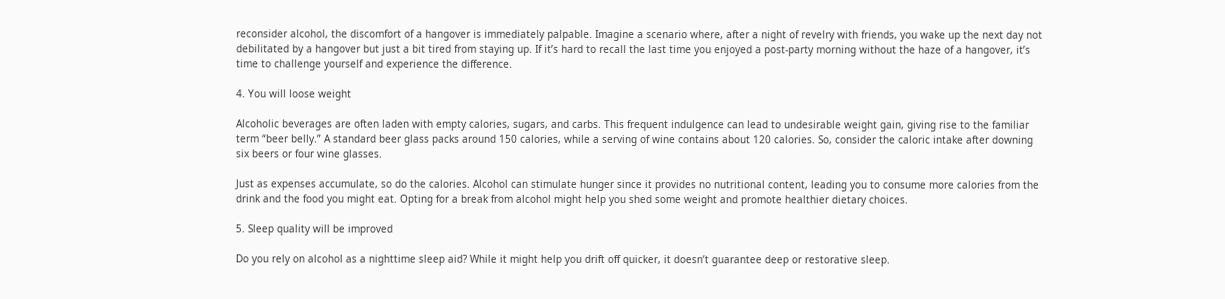reconsider alcohol, the discomfort of a hangover is immediately palpable. Imagine a scenario where, after a night of revelry with friends, you wake up the next day not debilitated by a hangover but just a bit tired from staying up. If it’s hard to recall the last time you enjoyed a post-party morning without the haze of a hangover, it’s time to challenge yourself and experience the difference.

4. You will loose weight

Alcoholic beverages are often laden with empty calories, sugars, and carbs. This frequent indulgence can lead to undesirable weight gain, giving rise to the familiar term “beer belly.” A standard beer glass packs around 150 calories, while a serving of wine contains about 120 calories. So, consider the caloric intake after downing six beers or four wine glasses.

Just as expenses accumulate, so do the calories. Alcohol can stimulate hunger since it provides no nutritional content, leading you to consume more calories from the drink and the food you might eat. Opting for a break from alcohol might help you shed some weight and promote healthier dietary choices.

5. Sleep quality will be improved

Do you rely on alcohol as a nighttime sleep aid? While it might help you drift off quicker, it doesn’t guarantee deep or restorative sleep.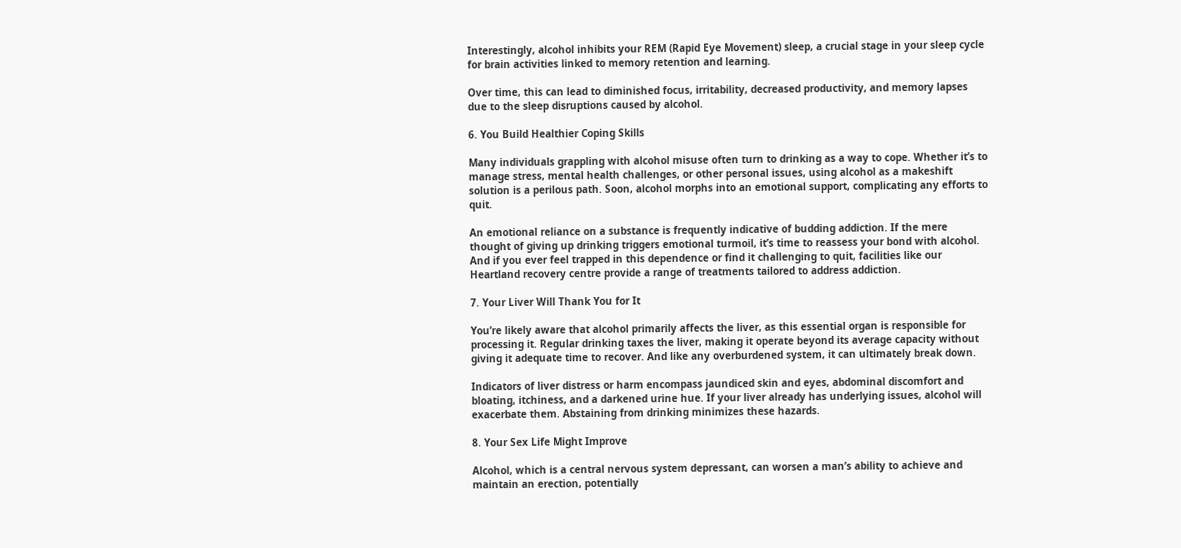Interestingly, alcohol inhibits your REM (Rapid Eye Movement) sleep, a crucial stage in your sleep cycle for brain activities linked to memory retention and learning.

Over time, this can lead to diminished focus, irritability, decreased productivity, and memory lapses due to the sleep disruptions caused by alcohol.

6. You Build Healthier Coping Skills

Many individuals grappling with alcohol misuse often turn to drinking as a way to cope. Whether it’s to manage stress, mental health challenges, or other personal issues, using alcohol as a makeshift solution is a perilous path. Soon, alcohol morphs into an emotional support, complicating any efforts to quit.

An emotional reliance on a substance is frequently indicative of budding addiction. If the mere thought of giving up drinking triggers emotional turmoil, it’s time to reassess your bond with alcohol. And if you ever feel trapped in this dependence or find it challenging to quit, facilities like our Heartland recovery centre provide a range of treatments tailored to address addiction.

7. Your Liver Will Thank You for It

You’re likely aware that alcohol primarily affects the liver, as this essential organ is responsible for processing it. Regular drinking taxes the liver, making it operate beyond its average capacity without giving it adequate time to recover. And like any overburdened system, it can ultimately break down.

Indicators of liver distress or harm encompass jaundiced skin and eyes, abdominal discomfort and bloating, itchiness, and a darkened urine hue. If your liver already has underlying issues, alcohol will exacerbate them. Abstaining from drinking minimizes these hazards.

8. Your Sex Life Might Improve

Alcohol, which is a central nervous system depressant, can worsen a man’s ability to achieve and maintain an erection, potentially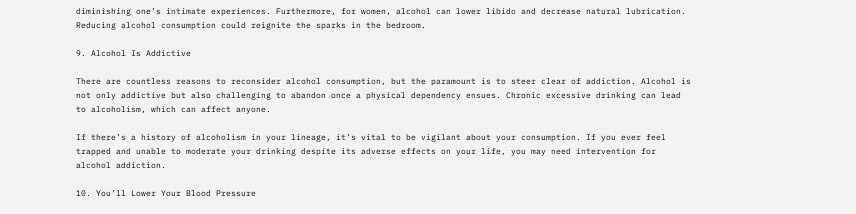diminishing one’s intimate experiences. Furthermore, for women, alcohol can lower libido and decrease natural lubrication. Reducing alcohol consumption could reignite the sparks in the bedroom.

9. Alcohol Is Addictive

There are countless reasons to reconsider alcohol consumption, but the paramount is to steer clear of addiction. Alcohol is not only addictive but also challenging to abandon once a physical dependency ensues. Chronic excessive drinking can lead to alcoholism, which can affect anyone.

If there’s a history of alcoholism in your lineage, it’s vital to be vigilant about your consumption. If you ever feel trapped and unable to moderate your drinking despite its adverse effects on your life, you may need intervention for alcohol addiction.

10. You’ll Lower Your Blood Pressure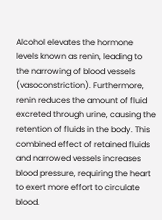Alcohol elevates the hormone levels known as renin, leading to the narrowing of blood vessels (vasoconstriction). Furthermore, renin reduces the amount of fluid excreted through urine, causing the retention of fluids in the body. This combined effect of retained fluids and narrowed vessels increases blood pressure, requiring the heart to exert more effort to circulate blood.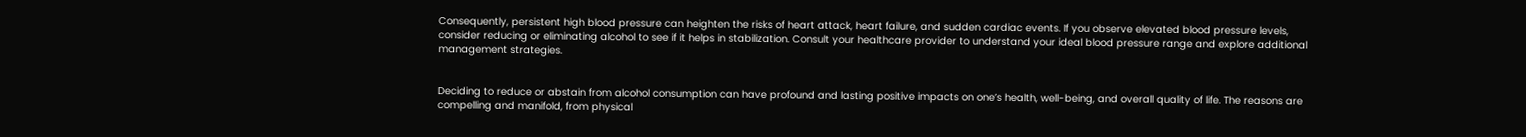Consequently, persistent high blood pressure can heighten the risks of heart attack, heart failure, and sudden cardiac events. If you observe elevated blood pressure levels, consider reducing or eliminating alcohol to see if it helps in stabilization. Consult your healthcare provider to understand your ideal blood pressure range and explore additional management strategies.


Deciding to reduce or abstain from alcohol consumption can have profound and lasting positive impacts on one’s health, well-being, and overall quality of life. The reasons are compelling and manifold, from physical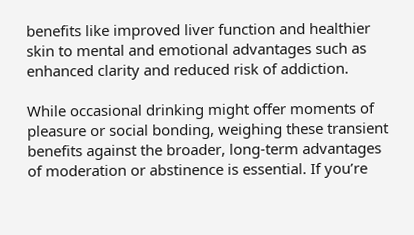benefits like improved liver function and healthier skin to mental and emotional advantages such as enhanced clarity and reduced risk of addiction.

While occasional drinking might offer moments of pleasure or social bonding, weighing these transient benefits against the broader, long-term advantages of moderation or abstinence is essential. If you’re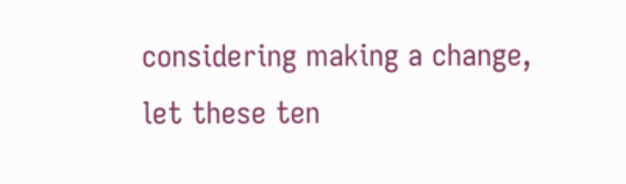considering making a change, let these ten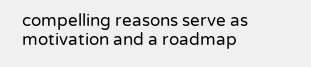compelling reasons serve as motivation and a roadmap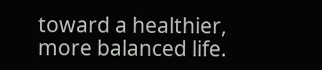toward a healthier, more balanced life.